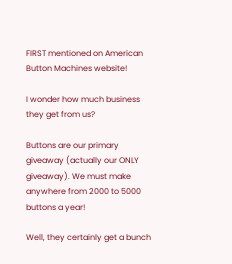FIRST mentioned on American Button Machines website!

I wonder how much business they get from us?

Buttons are our primary giveaway (actually our ONLY giveaway). We must make anywhere from 2000 to 5000 buttons a year!

Well, they certainly get a bunch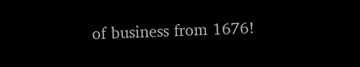of business from 1676!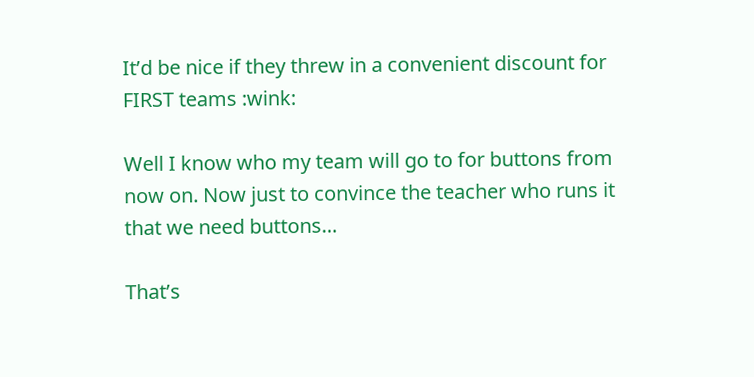It’d be nice if they threw in a convenient discount for FIRST teams :wink:

Well I know who my team will go to for buttons from now on. Now just to convince the teacher who runs it that we need buttons…

That’s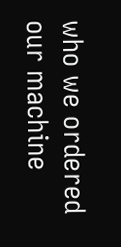who we ordered our machine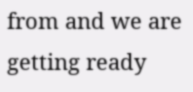from and we are getting ready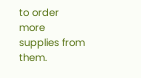to order more supplies from them.